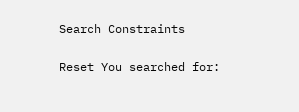Search Constraints

Reset You searched for: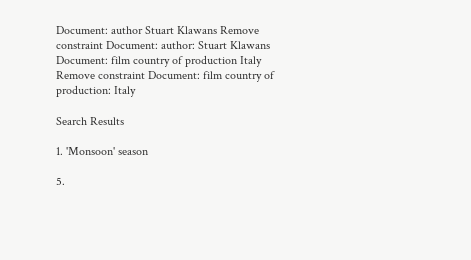Document: author Stuart Klawans Remove constraint Document: author: Stuart Klawans Document: film country of production Italy Remove constraint Document: film country of production: Italy

Search Results

1. 'Monsoon' season

5.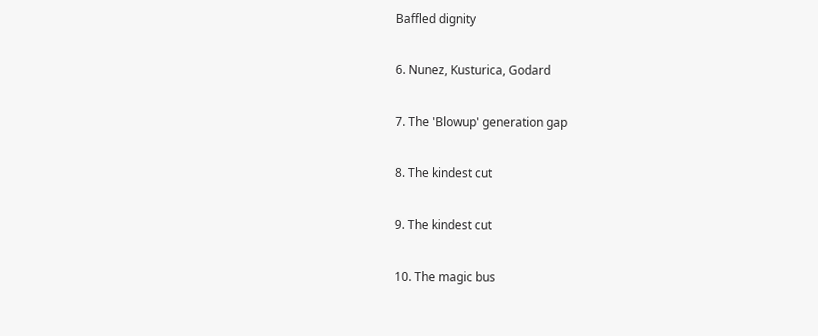Baffled dignity

6. Nunez, Kusturica, Godard

7. The 'Blowup' generation gap

8. The kindest cut

9. The kindest cut

10. The magic bus